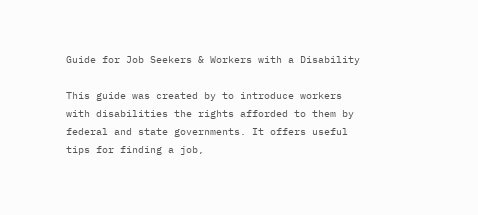Guide for Job Seekers & Workers with a Disability

This guide was created by to introduce workers with disabilities the rights afforded to them by federal and state governments. It offers useful tips for finding a job,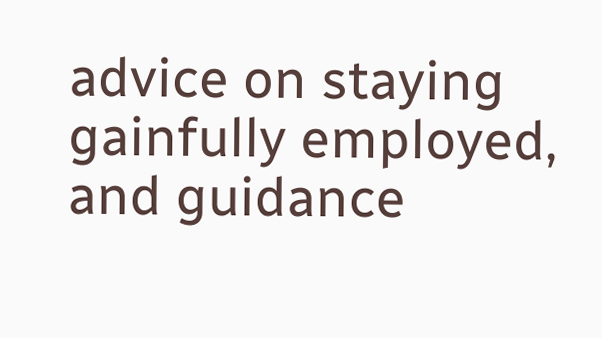advice on staying gainfully employed, and guidance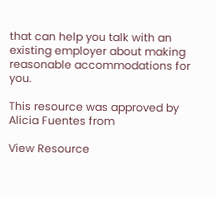that can help you talk with an existing employer about making reasonable accommodations for you.

This resource was approved by Alicia Fuentes from

View Resource